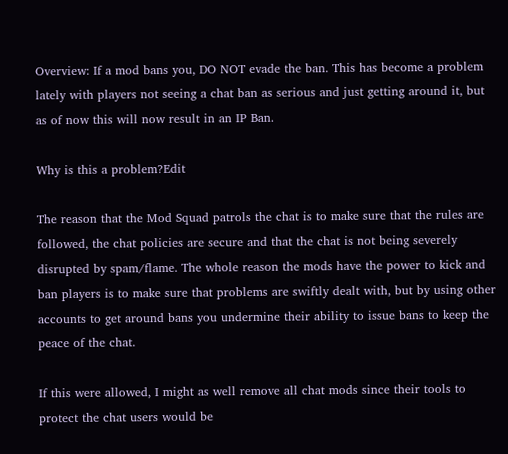Overview: If a mod bans you, DO NOT evade the ban. This has become a problem lately with players not seeing a chat ban as serious and just getting around it, but as of now this will now result in an IP Ban.

Why is this a problem?Edit

The reason that the Mod Squad patrols the chat is to make sure that the rules are followed, the chat policies are secure and that the chat is not being severely disrupted by spam/flame. The whole reason the mods have the power to kick and ban players is to make sure that problems are swiftly dealt with, but by using other accounts to get around bans you undermine their ability to issue bans to keep the peace of the chat.

If this were allowed, I might as well remove all chat mods since their tools to protect the chat users would be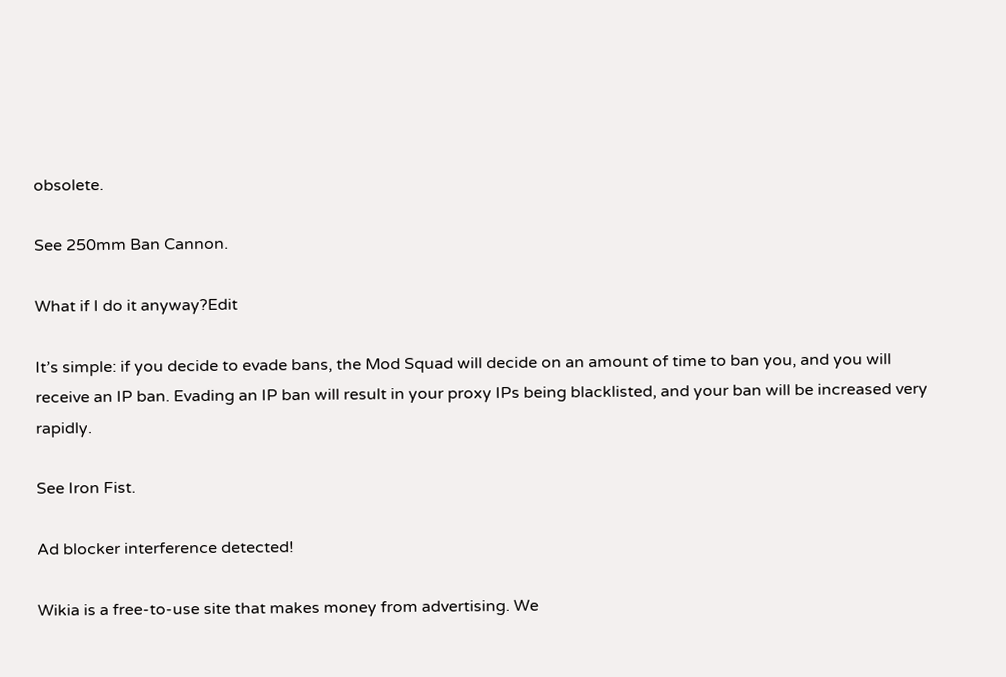obsolete.

See 250mm Ban Cannon.

What if I do it anyway?Edit

It’s simple: if you decide to evade bans, the Mod Squad will decide on an amount of time to ban you, and you will receive an IP ban. Evading an IP ban will result in your proxy IPs being blacklisted, and your ban will be increased very rapidly.

See Iron Fist.

Ad blocker interference detected!

Wikia is a free-to-use site that makes money from advertising. We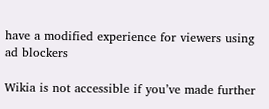have a modified experience for viewers using ad blockers

Wikia is not accessible if you’ve made further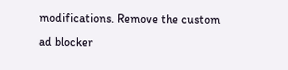modifications. Remove the custom ad blocker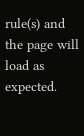rule(s) and the page will load as expected.